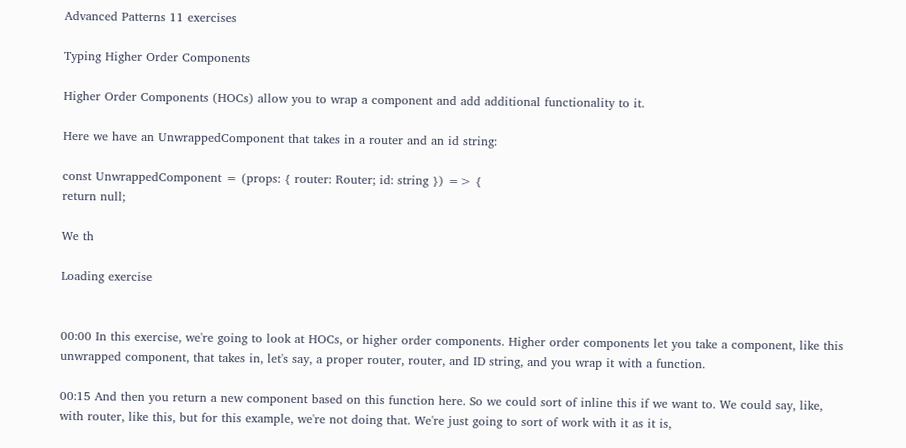Advanced Patterns 11 exercises

Typing Higher Order Components

Higher Order Components (HOCs) allow you to wrap a component and add additional functionality to it.

Here we have an UnwrappedComponent that takes in a router and an id string:

const UnwrappedComponent = (props: { router: Router; id: string }) => {
return null;

We th

Loading exercise


00:00 In this exercise, we're going to look at HOCs, or higher order components. Higher order components let you take a component, like this unwrapped component, that takes in, let's say, a proper router, router, and ID string, and you wrap it with a function.

00:15 And then you return a new component based on this function here. So we could sort of inline this if we want to. We could say, like, with router, like this, but for this example, we're not doing that. We're just going to sort of work with it as it is,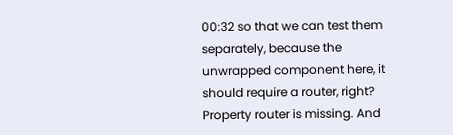00:32 so that we can test them separately, because the unwrapped component here, it should require a router, right? Property router is missing. And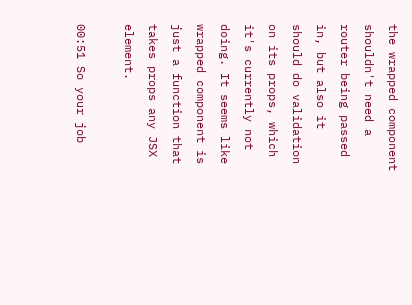the wrapped component shouldn't need a router being passed in, but also it should do validation on its props, which it's currently not doing. It seems like wrapped component is just a function that takes props any JSX element.

00:51 So your job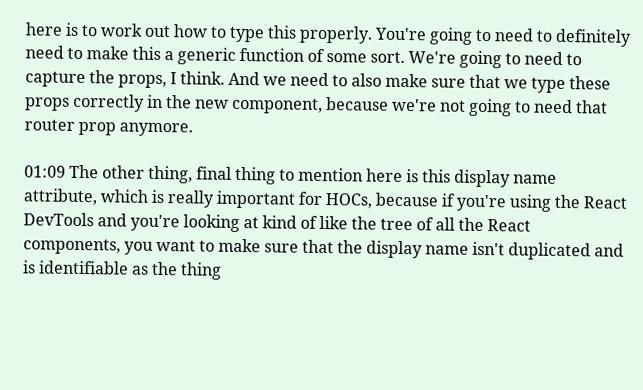here is to work out how to type this properly. You're going to need to definitely need to make this a generic function of some sort. We're going to need to capture the props, I think. And we need to also make sure that we type these props correctly in the new component, because we're not going to need that router prop anymore.

01:09 The other thing, final thing to mention here is this display name attribute, which is really important for HOCs, because if you're using the React DevTools and you're looking at kind of like the tree of all the React components, you want to make sure that the display name isn't duplicated and is identifiable as the thing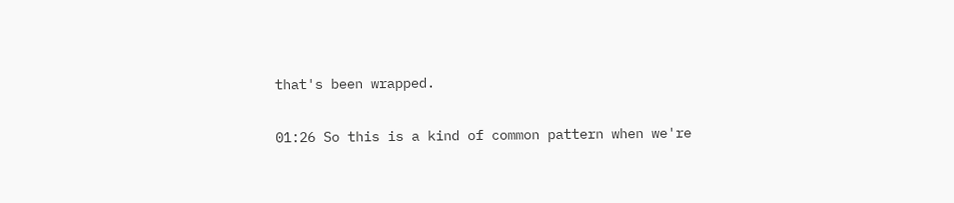that's been wrapped.

01:26 So this is a kind of common pattern when we're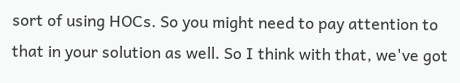sort of using HOCs. So you might need to pay attention to that in your solution as well. So I think with that, we've got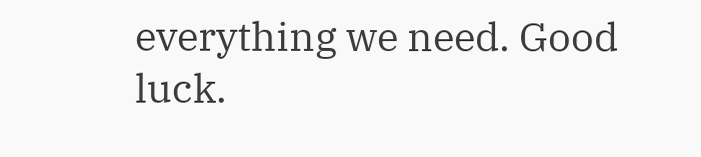everything we need. Good luck.